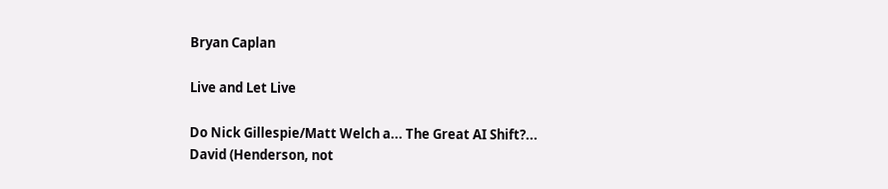Bryan Caplan

Live and Let Live

Do Nick Gillespie/Matt Welch a... The Great AI Shift?...
David (Henderson, not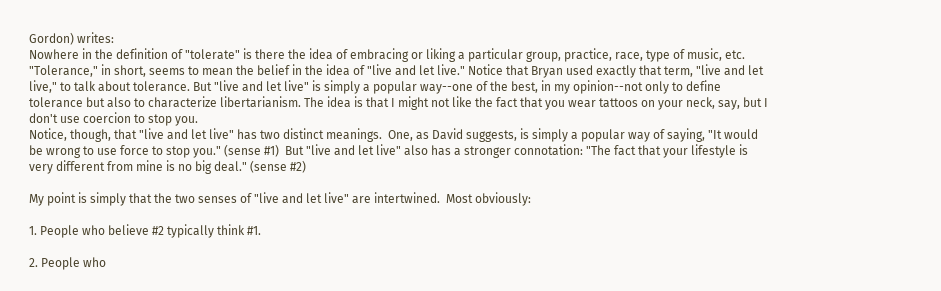Gordon) writes:
Nowhere in the definition of "tolerate" is there the idea of embracing or liking a particular group, practice, race, type of music, etc. "Tolerance," in short, seems to mean the belief in the idea of "live and let live." Notice that Bryan used exactly that term, "live and let live," to talk about tolerance. But "live and let live" is simply a popular way--one of the best, in my opinion--not only to define tolerance but also to characterize libertarianism. The idea is that I might not like the fact that you wear tattoos on your neck, say, but I don't use coercion to stop you.
Notice, though, that "live and let live" has two distinct meanings.  One, as David suggests, is simply a popular way of saying, "It would be wrong to use force to stop you." (sense #1)  But "live and let live" also has a stronger connotation: "The fact that your lifestyle is very different from mine is no big deal." (sense #2)

My point is simply that the two senses of "live and let live" are intertwined.  Most obviously:

1. People who believe #2 typically think #1.

2. People who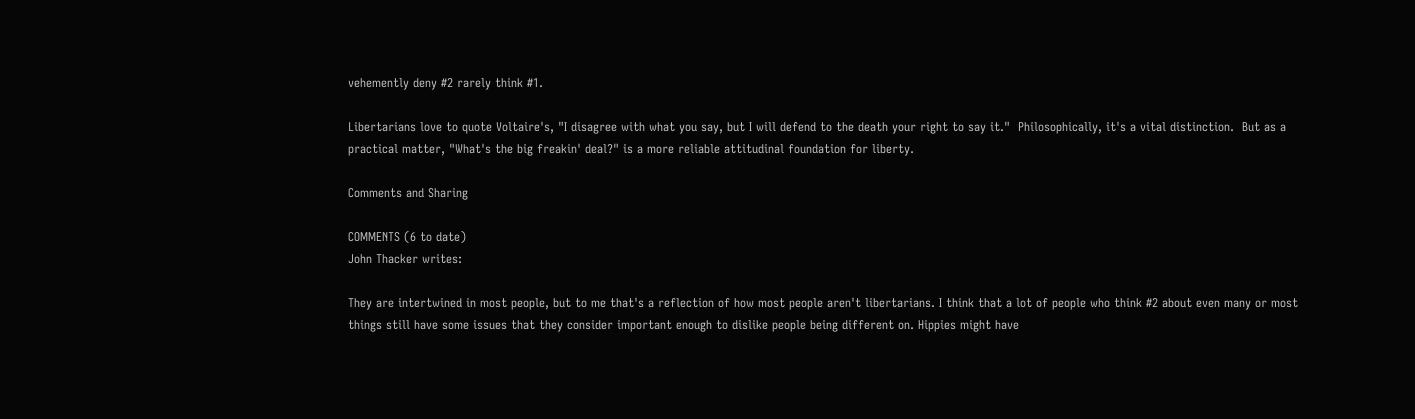vehemently deny #2 rarely think #1.

Libertarians love to quote Voltaire's, "I disagree with what you say, but I will defend to the death your right to say it."  Philosophically, it's a vital distinction.  But as a practical matter, "What's the big freakin' deal?" is a more reliable attitudinal foundation for liberty.

Comments and Sharing

COMMENTS (6 to date)
John Thacker writes:

They are intertwined in most people, but to me that's a reflection of how most people aren't libertarians. I think that a lot of people who think #2 about even many or most things still have some issues that they consider important enough to dislike people being different on. Hippies might have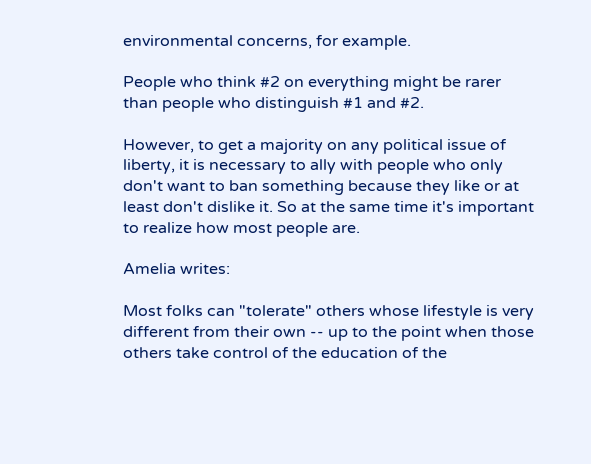environmental concerns, for example.

People who think #2 on everything might be rarer than people who distinguish #1 and #2.

However, to get a majority on any political issue of liberty, it is necessary to ally with people who only don't want to ban something because they like or at least don't dislike it. So at the same time it's important to realize how most people are.

Amelia writes:

Most folks can "tolerate" others whose lifestyle is very different from their own -- up to the point when those others take control of the education of the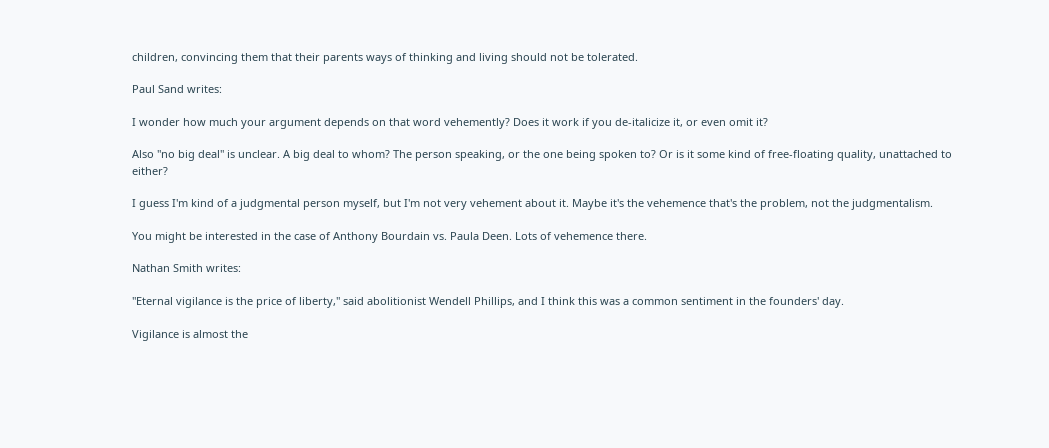children, convincing them that their parents ways of thinking and living should not be tolerated.

Paul Sand writes:

I wonder how much your argument depends on that word vehemently? Does it work if you de-italicize it, or even omit it?

Also "no big deal" is unclear. A big deal to whom? The person speaking, or the one being spoken to? Or is it some kind of free-floating quality, unattached to either?

I guess I'm kind of a judgmental person myself, but I'm not very vehement about it. Maybe it's the vehemence that's the problem, not the judgmentalism.

You might be interested in the case of Anthony Bourdain vs. Paula Deen. Lots of vehemence there.

Nathan Smith writes:

"Eternal vigilance is the price of liberty," said abolitionist Wendell Phillips, and I think this was a common sentiment in the founders' day.

Vigilance is almost the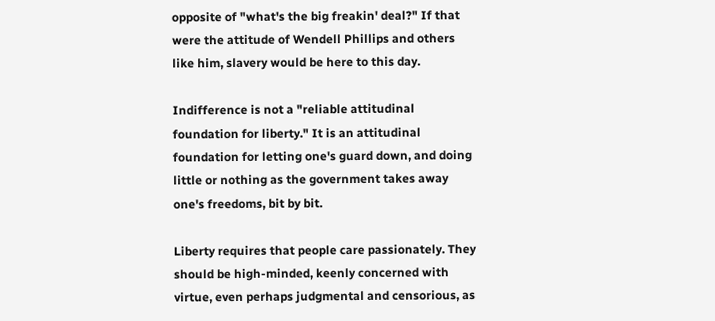opposite of "what's the big freakin' deal?" If that were the attitude of Wendell Phillips and others like him, slavery would be here to this day.

Indifference is not a "reliable attitudinal foundation for liberty." It is an attitudinal foundation for letting one's guard down, and doing little or nothing as the government takes away one's freedoms, bit by bit.

Liberty requires that people care passionately. They should be high-minded, keenly concerned with virtue, even perhaps judgmental and censorious, as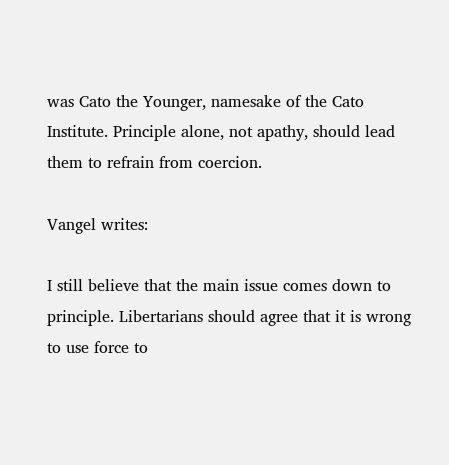was Cato the Younger, namesake of the Cato Institute. Principle alone, not apathy, should lead them to refrain from coercion.

Vangel writes:

I still believe that the main issue comes down to principle. Libertarians should agree that it is wrong to use force to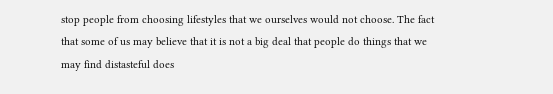stop people from choosing lifestyles that we ourselves would not choose. The fact that some of us may believe that it is not a big deal that people do things that we may find distasteful does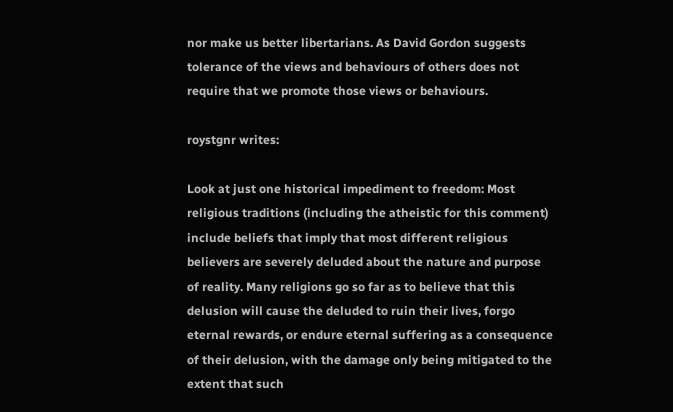nor make us better libertarians. As David Gordon suggests tolerance of the views and behaviours of others does not require that we promote those views or behaviours.

roystgnr writes:

Look at just one historical impediment to freedom: Most religious traditions (including the atheistic for this comment) include beliefs that imply that most different religious believers are severely deluded about the nature and purpose of reality. Many religions go so far as to believe that this delusion will cause the deluded to ruin their lives, forgo eternal rewards, or endure eternal suffering as a consequence of their delusion, with the damage only being mitigated to the extent that such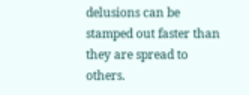delusions can be stamped out faster than they are spread to others.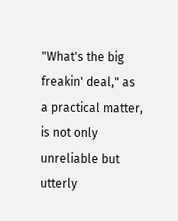"What's the big freakin' deal," as a practical matter, is not only unreliable but utterly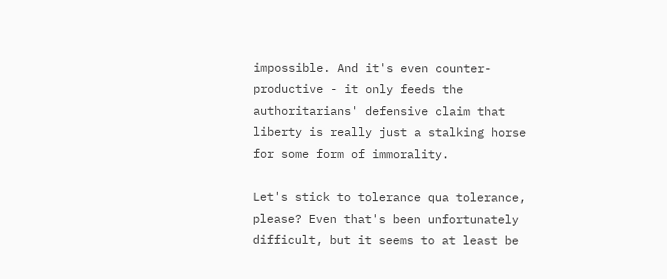impossible. And it's even counter-productive - it only feeds the authoritarians' defensive claim that liberty is really just a stalking horse for some form of immorality.

Let's stick to tolerance qua tolerance, please? Even that's been unfortunately difficult, but it seems to at least be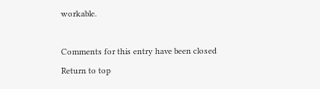workable.

Comments for this entry have been closed
Return to top